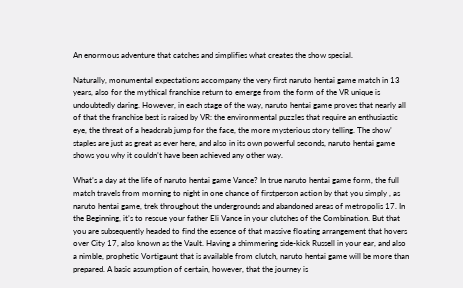An enormous adventure that catches and simplifies what creates the show special.

Naturally, monumental expectations accompany the very first naruto hentai game match in 13 years, also for the mythical franchise return to emerge from the form of the VR unique is undoubtedly daring. However, in each stage of the way, naruto hentai game proves that nearly all of that the franchise best is raised by VR: the environmental puzzles that require an enthusiastic eye, the threat of a headcrab jump for the face, the more mysterious story telling. The show’ staples are just as great as ever here, and also in its own powerful seconds, naruto hentai game shows you why it couldn’t have been achieved any other way.

What’s a day at the life of naruto hentai game Vance? In true naruto hentai game form, the full match travels from morning to night in one chance of firstperson action by that you simply , as naruto hentai game, trek throughout the undergrounds and abandoned areas of metropolis 17. In the Beginning, it’s to rescue your father Eli Vance in your clutches of the Combination. But that you are subsequently headed to find the essence of that massive floating arrangement that hovers over City 17, also known as the Vault. Having a shimmering side-kick Russell in your ear, and also a nimble, prophetic Vortigaunt that is available from clutch, naruto hentai game will be more than prepared. A basic assumption of certain, however, that the journey is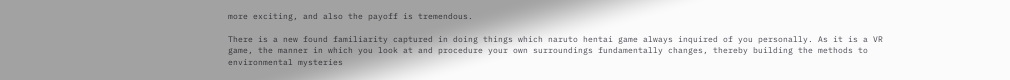more exciting, and also the payoff is tremendous.

There is a new found familiarity captured in doing things which naruto hentai game always inquired of you personally. As it is a VR game, the manner in which you look at and procedure your own surroundings fundamentally changes, thereby building the methods to environmental mysteries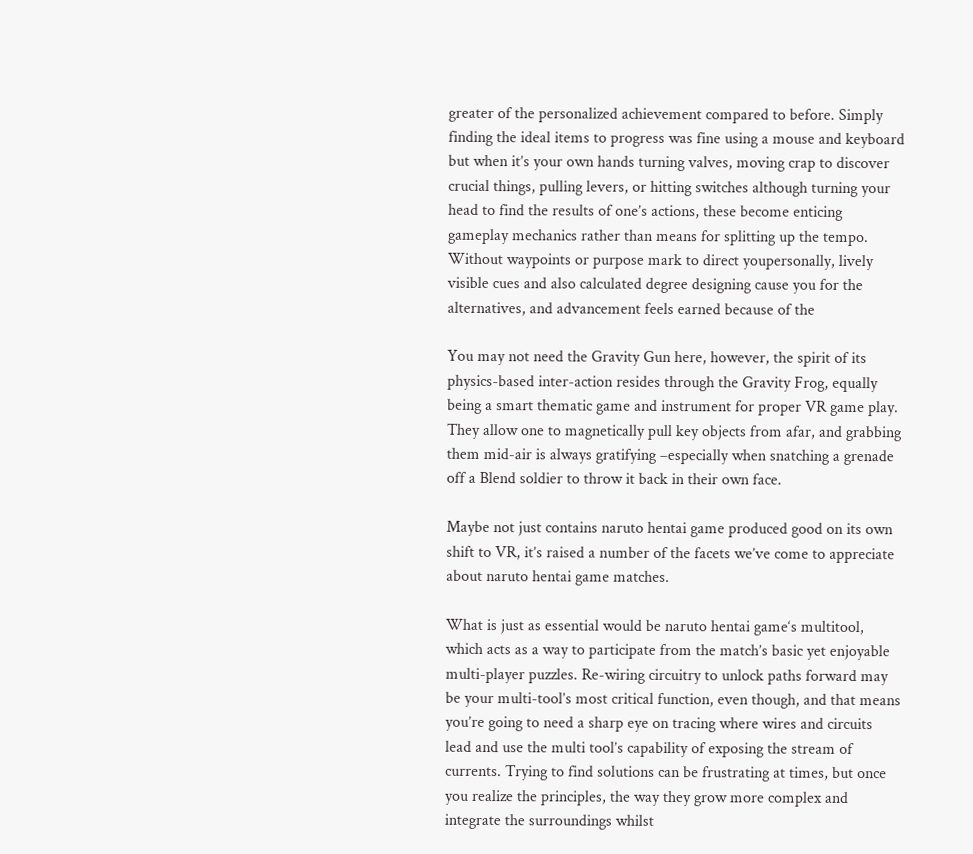greater of the personalized achievement compared to before. Simply finding the ideal items to progress was fine using a mouse and keyboard but when it’s your own hands turning valves, moving crap to discover crucial things, pulling levers, or hitting switches although turning your head to find the results of one’s actions, these become enticing gameplay mechanics rather than means for splitting up the tempo. Without waypoints or purpose mark to direct youpersonally, lively visible cues and also calculated degree designing cause you for the alternatives, and advancement feels earned because of the

You may not need the Gravity Gun here, however, the spirit of its physics-based inter-action resides through the Gravity Frog, equally being a smart thematic game and instrument for proper VR game play. They allow one to magnetically pull key objects from afar, and grabbing them mid-air is always gratifying –especially when snatching a grenade off a Blend soldier to throw it back in their own face.

Maybe not just contains naruto hentai game produced good on its own shift to VR, it’s raised a number of the facets we’ve come to appreciate about naruto hentai game matches.

What is just as essential would be naruto hentai game‘s multitool, which acts as a way to participate from the match’s basic yet enjoyable multi-player puzzles. Re-wiring circuitry to unlock paths forward may be your multi-tool’s most critical function, even though, and that means you’re going to need a sharp eye on tracing where wires and circuits lead and use the multi tool’s capability of exposing the stream of currents. Trying to find solutions can be frustrating at times, but once you realize the principles, the way they grow more complex and integrate the surroundings whilst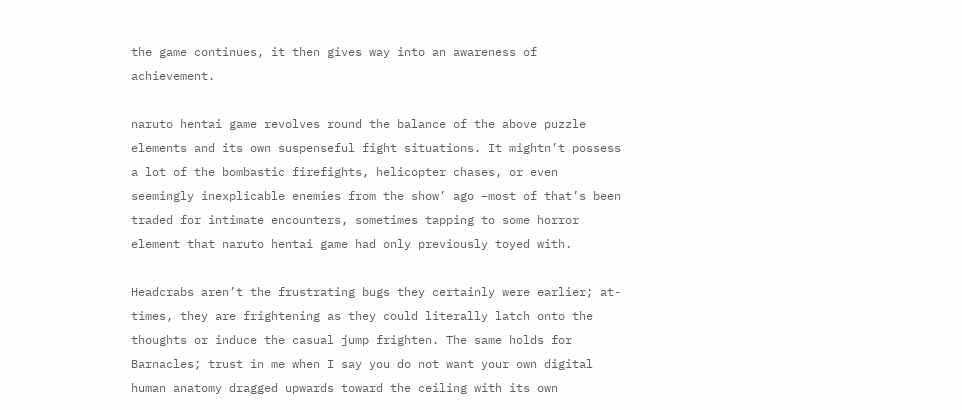the game continues, it then gives way into an awareness of achievement.

naruto hentai game revolves round the balance of the above puzzle elements and its own suspenseful fight situations. It mightn’t possess a lot of the bombastic firefights, helicopter chases, or even seemingly inexplicable enemies from the show’ ago –most of that’s been traded for intimate encounters, sometimes tapping to some horror element that naruto hentai game had only previously toyed with.

Headcrabs aren’t the frustrating bugs they certainly were earlier; at-times, they are frightening as they could literally latch onto the thoughts or induce the casual jump frighten. The same holds for Barnacles; trust in me when I say you do not want your own digital human anatomy dragged upwards toward the ceiling with its own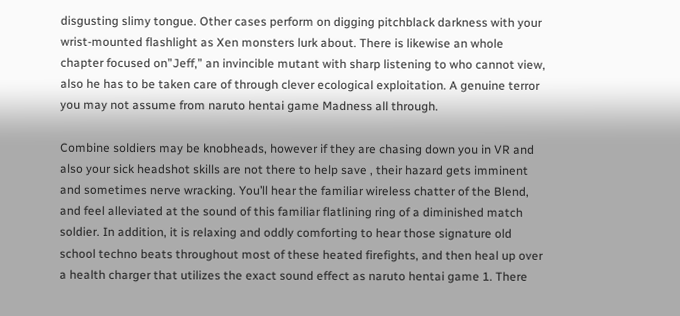disgusting slimy tongue. Other cases perform on digging pitchblack darkness with your wrist-mounted flashlight as Xen monsters lurk about. There is likewise an whole chapter focused on”Jeff,” an invincible mutant with sharp listening to who cannot view, also he has to be taken care of through clever ecological exploitation. A genuine terror you may not assume from naruto hentai game Madness all through.

Combine soldiers may be knobheads, however if they are chasing down you in VR and also your sick headshot skills are not there to help save , their hazard gets imminent and sometimes nerve wracking. You’ll hear the familiar wireless chatter of the Blend, and feel alleviated at the sound of this familiar flatlining ring of a diminished match soldier. In addition, it is relaxing and oddly comforting to hear those signature old school techno beats throughout most of these heated firefights, and then heal up over a health charger that utilizes the exact sound effect as naruto hentai game 1. There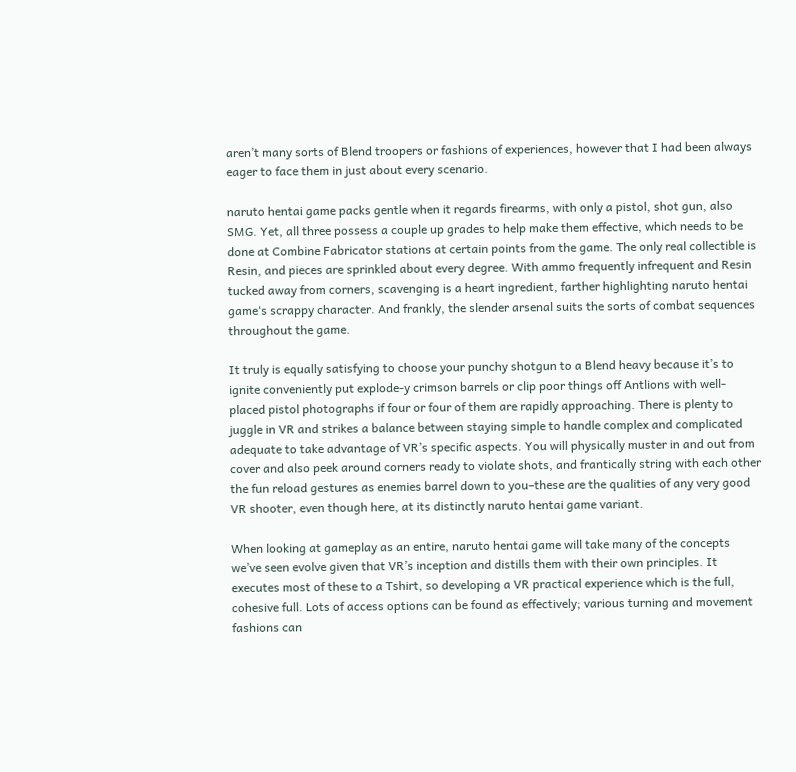aren’t many sorts of Blend troopers or fashions of experiences, however that I had been always eager to face them in just about every scenario.

naruto hentai game packs gentle when it regards firearms, with only a pistol, shot gun, also SMG. Yet, all three possess a couple up grades to help make them effective, which needs to be done at Combine Fabricator stations at certain points from the game. The only real collectible is Resin, and pieces are sprinkled about every degree. With ammo frequently infrequent and Resin tucked away from corners, scavenging is a heart ingredient, farther highlighting naruto hentai game‘s scrappy character. And frankly, the slender arsenal suits the sorts of combat sequences throughout the game.

It truly is equally satisfying to choose your punchy shotgun to a Blend heavy because it’s to ignite conveniently put explode-y crimson barrels or clip poor things off Antlions with well-placed pistol photographs if four or four of them are rapidly approaching. There is plenty to juggle in VR and strikes a balance between staying simple to handle complex and complicated adequate to take advantage of VR’s specific aspects. You will physically muster in and out from cover and also peek around corners ready to violate shots, and frantically string with each other the fun reload gestures as enemies barrel down to you–these are the qualities of any very good VR shooter, even though here, at its distinctly naruto hentai game variant.

When looking at gameplay as an entire, naruto hentai game will take many of the concepts we’ve seen evolve given that VR’s inception and distills them with their own principles. It executes most of these to a Tshirt, so developing a VR practical experience which is the full, cohesive full. Lots of access options can be found as effectively; various turning and movement fashions can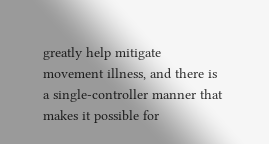greatly help mitigate movement illness, and there is a single-controller manner that makes it possible for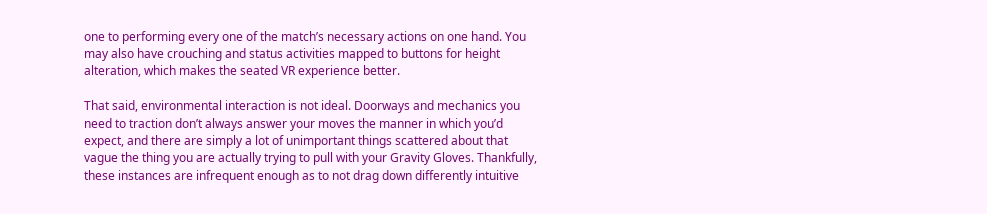one to performing every one of the match’s necessary actions on one hand. You may also have crouching and status activities mapped to buttons for height alteration, which makes the seated VR experience better.

That said, environmental interaction is not ideal. Doorways and mechanics you need to traction don’t always answer your moves the manner in which you’d expect, and there are simply a lot of unimportant things scattered about that vague the thing you are actually trying to pull with your Gravity Gloves. Thankfully, these instances are infrequent enough as to not drag down differently intuitive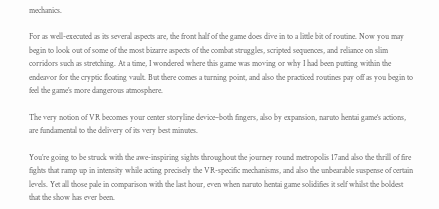mechanics.

For as well-executed as its several aspects are, the front half of the game does dive in to a little bit of routine. Now you may begin to look out of some of the most bizarre aspects of the combat struggles, scripted sequences, and reliance on slim corridors such as stretching. At a time, I wondered where this game was moving or why I had been putting within the endeavor for the cryptic floating vault. But there comes a turning point, and also the practiced routines pay off as you begin to feel the game’s more dangerous atmosphere.

The very notion of VR becomes your center storyline device–both fingers, also by expansion, naruto hentai game‘s actions, are fundamental to the delivery of its very best minutes.

You’re going to be struck with the awe-inspiring sights throughout the journey round metropolis 17and also the thrill of fire fights that ramp up in intensity while acting precisely the VR-specific mechanisms, and also the unbearable suspense of certain levels. Yet all those pale in comparison with the last hour, even when naruto hentai game solidifies it self whilst the boldest that the show has ever been.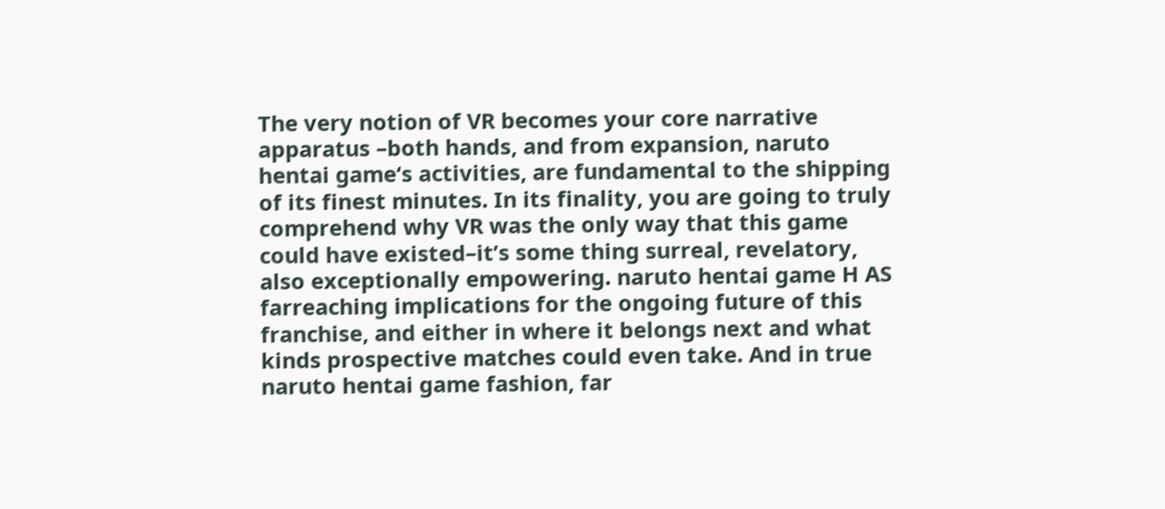The very notion of VR becomes your core narrative apparatus –both hands, and from expansion, naruto hentai game‘s activities, are fundamental to the shipping of its finest minutes. In its finality, you are going to truly comprehend why VR was the only way that this game could have existed–it’s some thing surreal, revelatory, also exceptionally empowering. naruto hentai game H AS farreaching implications for the ongoing future of this franchise, and either in where it belongs next and what kinds prospective matches could even take. And in true naruto hentai game fashion, far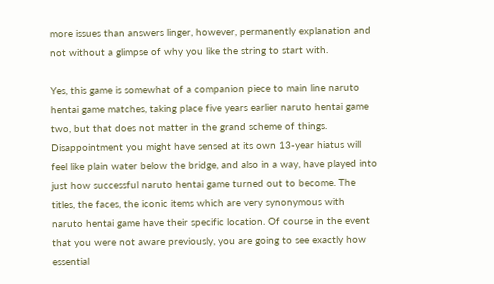more issues than answers linger, however, permanently explanation and not without a glimpse of why you like the string to start with.

Yes, this game is somewhat of a companion piece to main line naruto hentai game matches, taking place five years earlier naruto hentai game two, but that does not matter in the grand scheme of things. Disappointment you might have sensed at its own 13-year hiatus will feel like plain water below the bridge, and also in a way, have played into just how successful naruto hentai game turned out to become. The titles, the faces, the iconic items which are very synonymous with naruto hentai game have their specific location. Of course in the event that you were not aware previously, you are going to see exactly how essential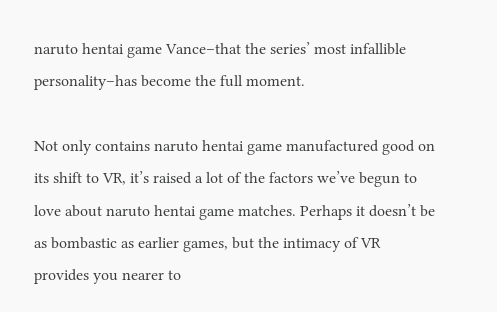naruto hentai game Vance–that the series’ most infallible personality–has become the full moment.

Not only contains naruto hentai game manufactured good on its shift to VR, it’s raised a lot of the factors we’ve begun to love about naruto hentai game matches. Perhaps it doesn’t be as bombastic as earlier games, but the intimacy of VR provides you nearer to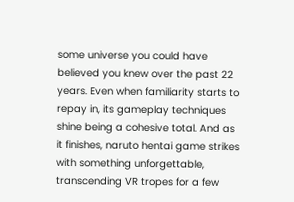some universe you could have believed you knew over the past 22 years. Even when familiarity starts to repay in, its gameplay techniques shine being a cohesive total. And as it finishes, naruto hentai game strikes with something unforgettable, transcending VR tropes for a few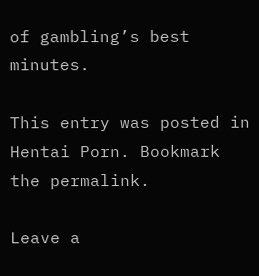of gambling’s best minutes.

This entry was posted in Hentai Porn. Bookmark the permalink.

Leave a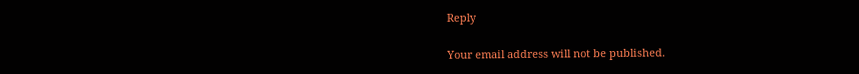Reply

Your email address will not be published.